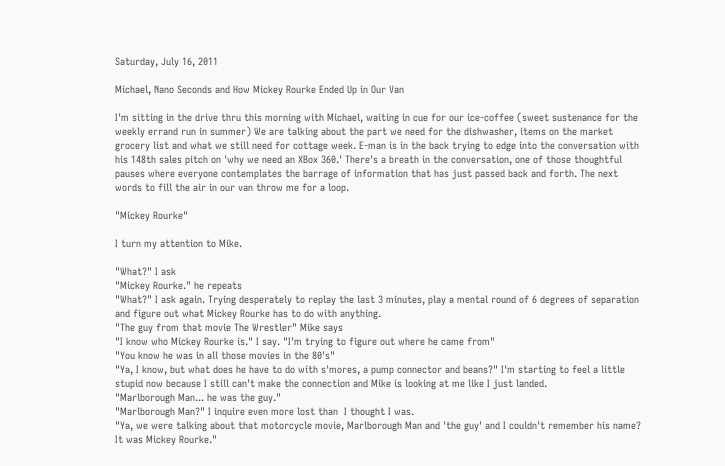Saturday, July 16, 2011

Michael, Nano Seconds and How Mickey Rourke Ended Up in Our Van

I'm sitting in the drive thru this morning with Michael, waiting in cue for our ice-coffee (sweet sustenance for the weekly errand run in summer) We are talking about the part we need for the dishwasher, items on the market grocery list and what we still need for cottage week. E-man is in the back trying to edge into the conversation with his 148th sales pitch on 'why we need an XBox 360.' There's a breath in the conversation, one of those thoughtful pauses where everyone contemplates the barrage of information that has just passed back and forth. The next words to fill the air in our van throw me for a loop.

"Mickey Rourke"

I turn my attention to Mike.

"What?" I ask
"Mickey Rourke." he repeats
"What?" I ask again. Trying desperately to replay the last 3 minutes, play a mental round of 6 degrees of separation and figure out what Mickey Rourke has to do with anything.
"The guy from that movie The Wrestler" Mike says
"I know who Mickey Rourke is." I say. "I'm trying to figure out where he came from"
"You know he was in all those movies in the 80's"
"Ya, I know, but what does he have to do with s'mores, a pump connector and beans?" I'm starting to feel a little stupid now because I still can't make the connection and Mike is looking at me like I just landed.
"Marlborough Man... he was the guy."
"Marlborough Man?" I inquire even more lost than  I thought I was.
"Ya, we were talking about that motorcycle movie, Marlborough Man and 'the guy' and I couldn't remember his name? It was Mickey Rourke."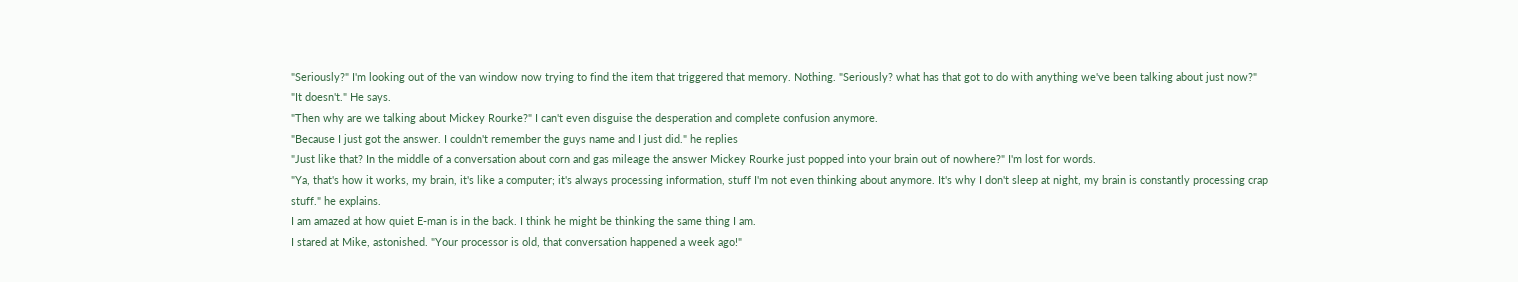"Seriously?" I'm looking out of the van window now trying to find the item that triggered that memory. Nothing. "Seriously? what has that got to do with anything we've been talking about just now?"
"It doesn't." He says.
"Then why are we talking about Mickey Rourke?" I can't even disguise the desperation and complete confusion anymore.
"Because I just got the answer. I couldn't remember the guys name and I just did." he replies
"Just like that? In the middle of a conversation about corn and gas mileage the answer Mickey Rourke just popped into your brain out of nowhere?" I'm lost for words.
"Ya, that's how it works, my brain, it's like a computer; it's always processing information, stuff I'm not even thinking about anymore. It's why I don't sleep at night, my brain is constantly processing crap stuff." he explains.
I am amazed at how quiet E-man is in the back. I think he might be thinking the same thing I am.
I stared at Mike, astonished. "Your processor is old, that conversation happened a week ago!"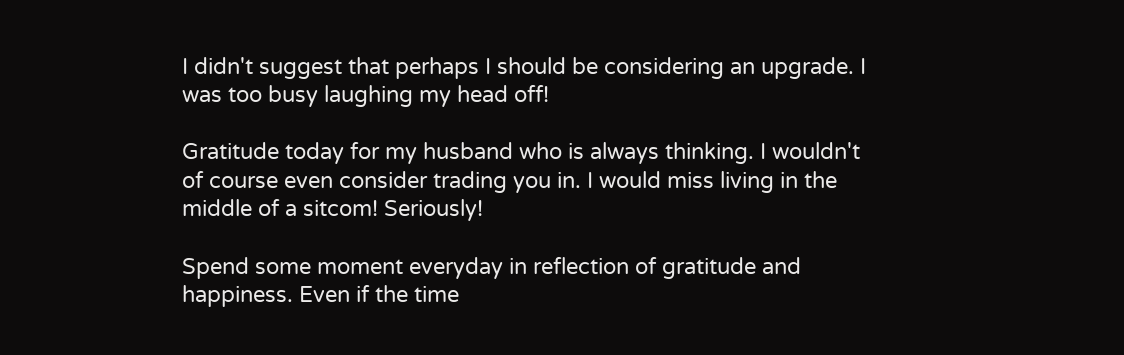I didn't suggest that perhaps I should be considering an upgrade. I was too busy laughing my head off!

Gratitude today for my husband who is always thinking. I wouldn't of course even consider trading you in. I would miss living in the middle of a sitcom! Seriously!

Spend some moment everyday in reflection of gratitude and happiness. Even if the time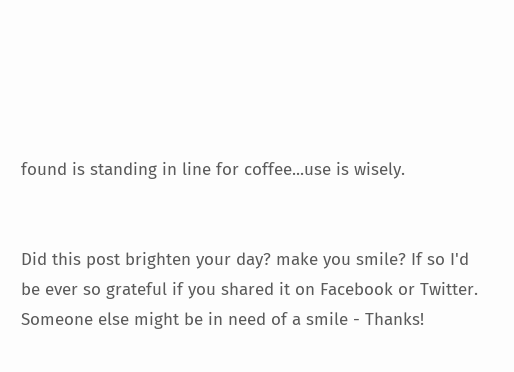found is standing in line for coffee...use is wisely.


Did this post brighten your day? make you smile? If so I'd be ever so grateful if you shared it on Facebook or Twitter. Someone else might be in need of a smile - Thanks!